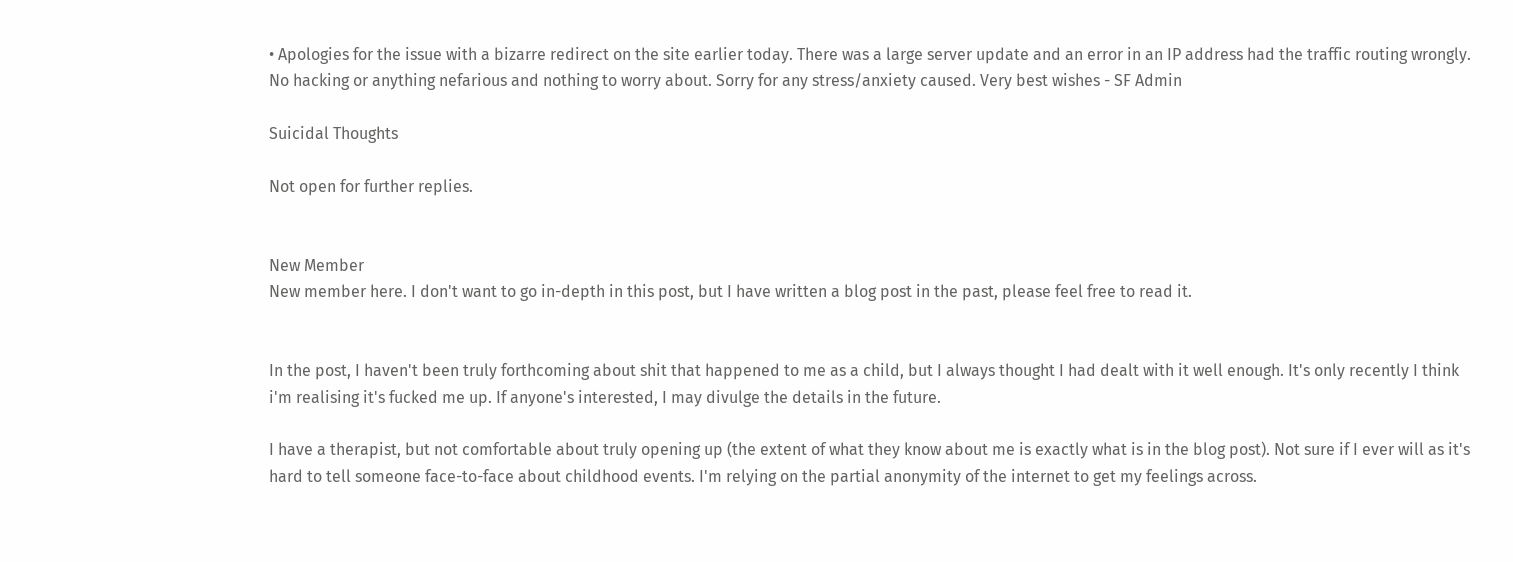• Apologies for the issue with a bizarre redirect on the site earlier today. There was a large server update and an error in an IP address had the traffic routing wrongly. No hacking or anything nefarious and nothing to worry about. Sorry for any stress/anxiety caused. Very best wishes - SF Admin

Suicidal Thoughts

Not open for further replies.


New Member
New member here. I don't want to go in-depth in this post, but I have written a blog post in the past, please feel free to read it.


In the post, I haven't been truly forthcoming about shit that happened to me as a child, but I always thought I had dealt with it well enough. It's only recently I think i'm realising it's fucked me up. If anyone's interested, I may divulge the details in the future.

I have a therapist, but not comfortable about truly opening up (the extent of what they know about me is exactly what is in the blog post). Not sure if I ever will as it's hard to tell someone face-to-face about childhood events. I'm relying on the partial anonymity of the internet to get my feelings across.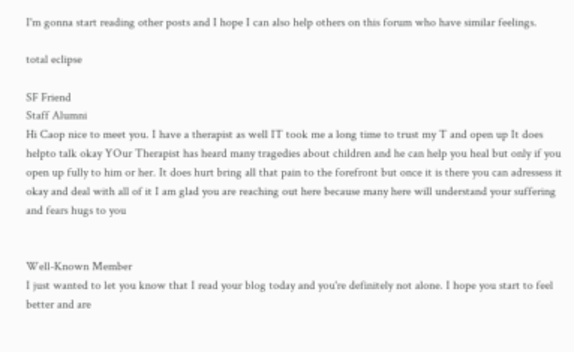I'm gonna start reading other posts and I hope I can also help others on this forum who have similar feelings.

total eclipse

SF Friend
Staff Alumni
Hi Caop nice to meet you. I have a therapist as well IT took me a long time to trust my T and open up It does helpto talk okay YOur Therapist has heard many tragedies about children and he can help you heal but only if you open up fully to him or her. It does hurt bring all that pain to the forefront but once it is there you can adressess it okay and deal with all of it I am glad you are reaching out here because many here will understand your suffering and fears hugs to you


Well-Known Member
I just wanted to let you know that I read your blog today and you're definitely not alone. I hope you start to feel better and are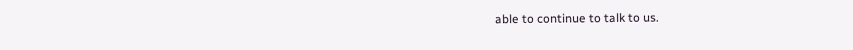able to continue to talk to us.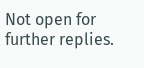Not open for further replies.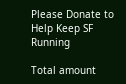Please Donate to Help Keep SF Running

Total amount